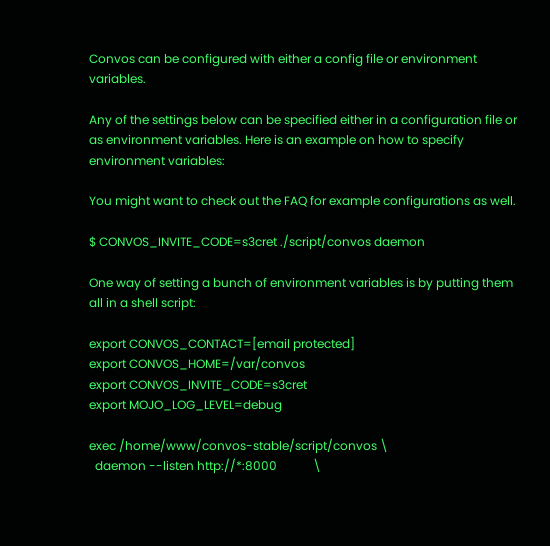Convos can be configured with either a config file or environment variables.

Any of the settings below can be specified either in a configuration file or as environment variables. Here is an example on how to specify environment variables:

You might want to check out the FAQ for example configurations as well.

$ CONVOS_INVITE_CODE=s3cret ./script/convos daemon

One way of setting a bunch of environment variables is by putting them all in a shell script:

export CONVOS_CONTACT=[email protected]
export CONVOS_HOME=/var/convos
export CONVOS_INVITE_CODE=s3cret
export MOJO_LOG_LEVEL=debug

exec /home/www/convos-stable/script/convos \
  daemon --listen http://*:8000            \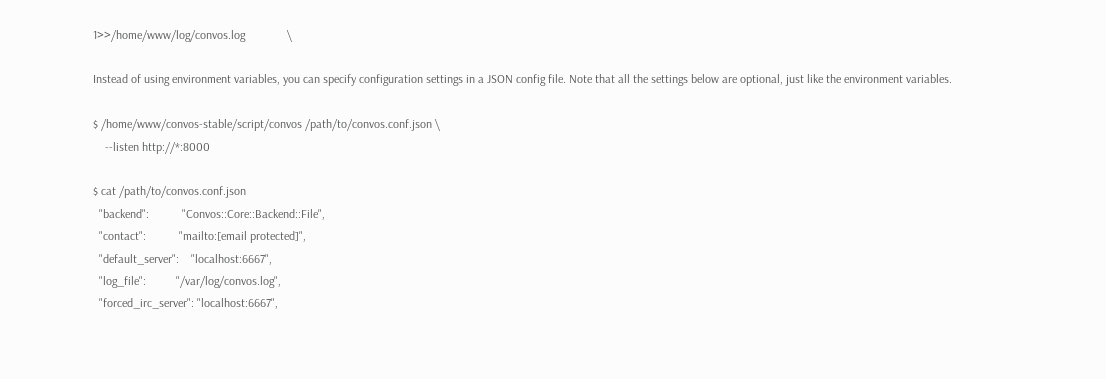1>>/home/www/log/convos.log              \

Instead of using environment variables, you can specify configuration settings in a JSON config file. Note that all the settings below are optional, just like the environment variables.

$ /home/www/convos-stable/script/convos /path/to/convos.conf.json \
    --listen http://*:8000

$ cat /path/to/convos.conf.json
  "backend":           "Convos::Core::Backend::File",
  "contact":           "mailto:[email protected]",
  "default_server":    "localhost:6667",
  "log_file":          "/var/log/convos.log",
  "forced_irc_server": "localhost:6667",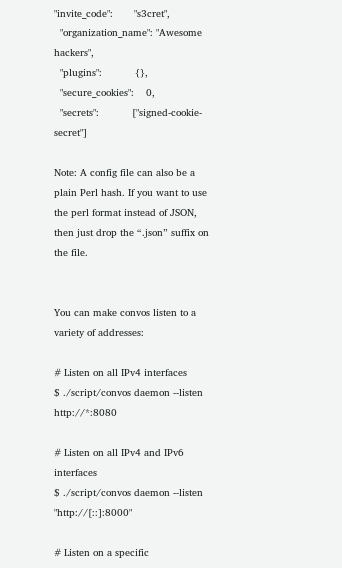"invite_code":       "s3cret",
  "organization_name": "Awesome hackers",
  "plugins":           {},
  "secure_cookies":    0,
  "secrets":           ["signed-cookie-secret"]

Note: A config file can also be a plain Perl hash. If you want to use the perl format instead of JSON, then just drop the “.json” suffix on the file.


You can make convos listen to a variety of addresses:

# Listen on all IPv4 interfaces
$ ./script/convos daemon --listen http://*:8080

# Listen on all IPv4 and IPv6 interfaces
$ ./script/convos daemon --listen "http://[::]:8000"

# Listen on a specific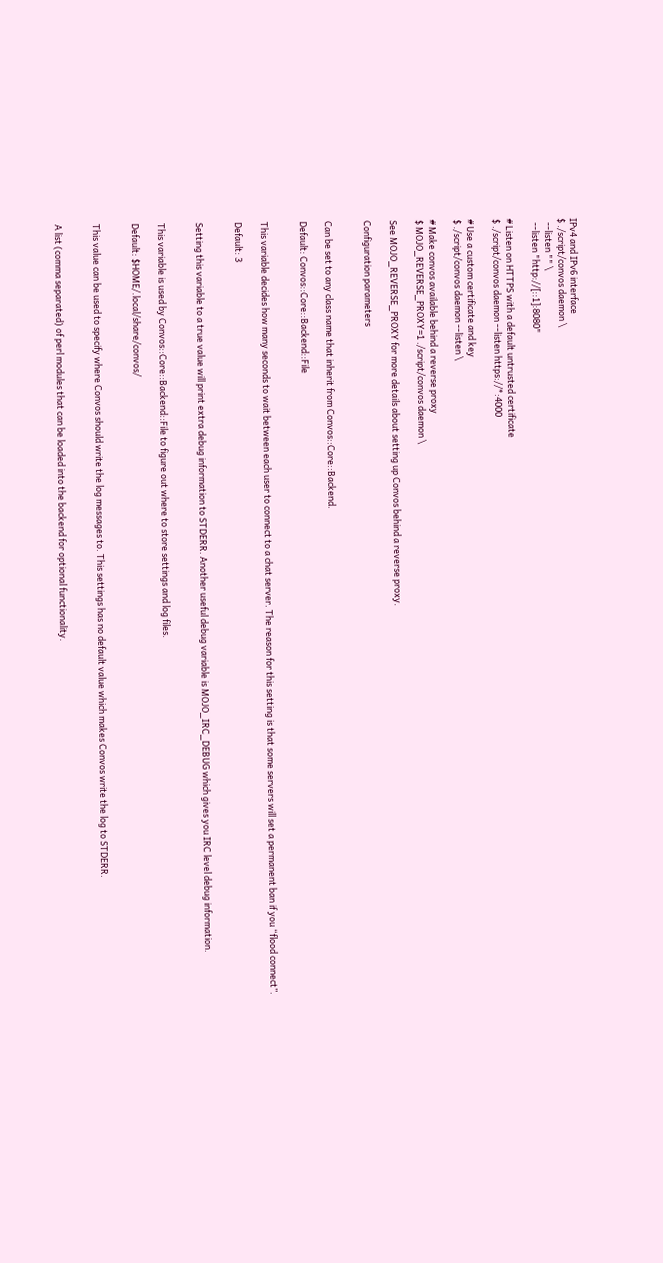IPv4 and IPv6 interface
$ ./script/convos daemon \
  --listen "" \
  --listen "http://[::1]:8080"

# Listen on HTTPS with a default untrusted certificate
$ ./script/convos daemon --listen https://*:4000

# Use a custom certificate and key
$ ./script/convos daemon --listen \

# Make convos available behind a reverse proxy
$ MOJO_REVERSE_PROXY=1 ./script/convos daemon \

See MOJO_REVERSE_PROXY for more details about setting up Convos behind a reverse proxy.

Configuration parameters


Can be set to any class name that inherit from Convos::Core::Backend.

Default: Convos::Core::Backend::File


This variable decides how many seconds to wait between each user to connect to a chat server. The reason for this setting is that some servers will set a permanent ban if you “flood connect”.

Default: 3


Setting this variable to a true value will print extra debug information to STDERR. Another useful debug variable is MOJO_IRC_DEBUG which gives you IRC level debug information.


This variable is used by Convos::Core::Backend::File to figure out where to store settings and log files.

Default: $HOME/.local/share/convos/


This value can be used to specify where Convos should write the log messages to. This settings has no default value which makes Convos write the log to STDERR.


A list (comma separated) of perl modules that can be loaded into the backend for optional functionality.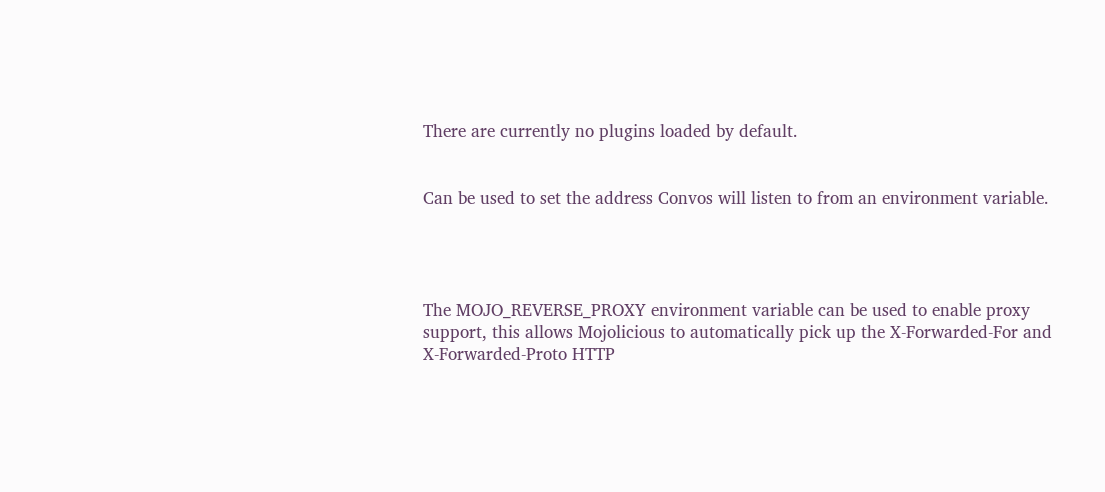There are currently no plugins loaded by default.


Can be used to set the address Convos will listen to from an environment variable.




The MOJO_REVERSE_PROXY environment variable can be used to enable proxy support, this allows Mojolicious to automatically pick up the X-Forwarded-For and X-Forwarded-Proto HTTP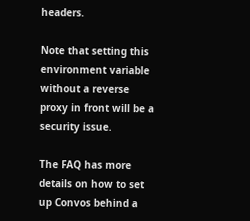headers.

Note that setting this environment variable without a reverse proxy in front will be a security issue.

The FAQ has more details on how to set up Convos behind a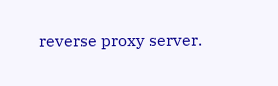reverse proxy server.